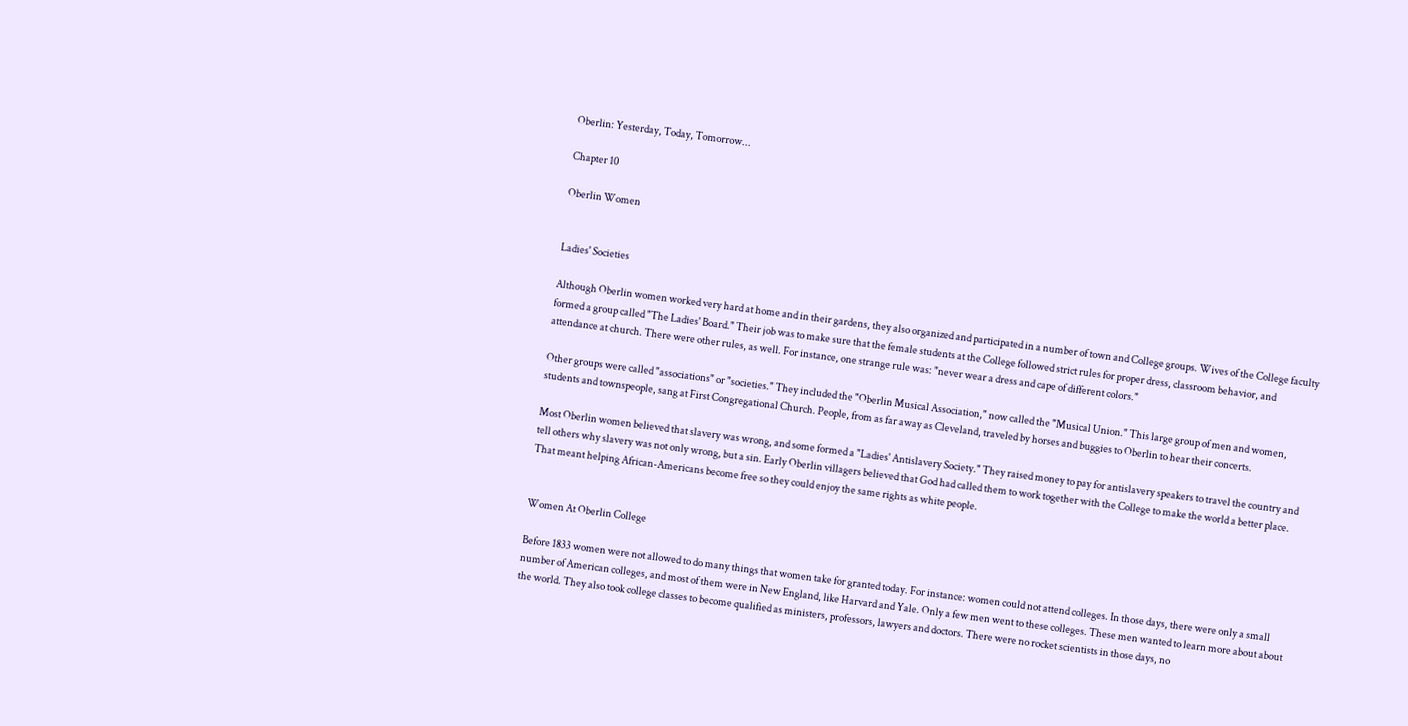Oberlin: Yesterday, Today, Tomorrow...

Chapter 10

Oberlin Women


Ladies' Societies

Although Oberlin women worked very hard at home and in their gardens, they also organized and participated in a number of town and College groups. Wives of the College faculty formed a group called "The Ladies' Board." Their job was to make sure that the female students at the College followed strict rules for proper dress, classroom behavior, and attendance at church. There were other rules, as well. For instance, one strange rule was: "never wear a dress and cape of different colors."

Other groups were called "associations" or "societies." They included the "Oberlin Musical Association," now called the "Musical Union." This large group of men and women, students and townspeople, sang at First Congregational Church. People, from as far away as Cleveland, traveled by horses and buggies to Oberlin to hear their concerts.

Most Oberlin women believed that slavery was wrong, and some formed a "Ladies' Antislavery Society." They raised money to pay for antislavery speakers to travel the country and tell others why slavery was not only wrong, but a sin. Early Oberlin villagers believed that God had called them to work together with the College to make the world a better place. That meant helping African-Americans become free so they could enjoy the same rights as white people.


Women At Oberlin College

Before 1833 women were not allowed to do many things that women take for granted today. For instance: women could not attend colleges. In those days, there were only a small number of American colleges, and most of them were in New England, like Harvard and Yale. Only a few men went to these colleges. These men wanted to learn more about about the world. They also took college classes to become qualified as ministers, professors, lawyers and doctors. There were no rocket scientists in those days, no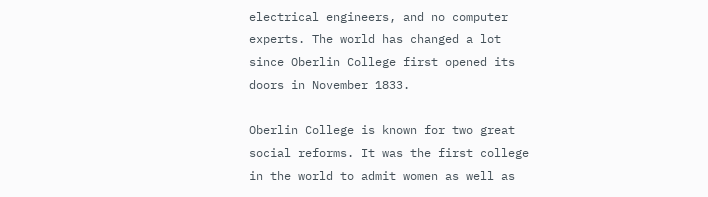electrical engineers, and no computer experts. The world has changed a lot since Oberlin College first opened its doors in November 1833.

Oberlin College is known for two great social reforms. It was the first college in the world to admit women as well as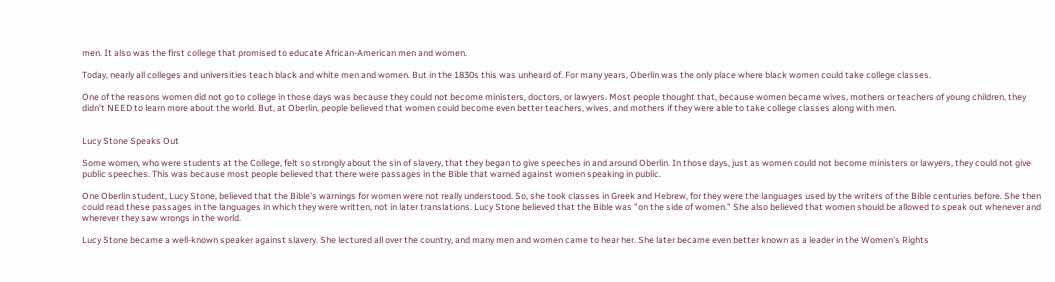men. It also was the first college that promised to educate African-American men and women.

Today, nearly all colleges and universities teach black and white men and women. But in the 1830s this was unheard of. For many years, Oberlin was the only place where black women could take college classes.

One of the reasons women did not go to college in those days was because they could not become ministers, doctors, or lawyers. Most people thought that, because women became wives, mothers or teachers of young children, they didn't NEED to learn more about the world. But, at Oberlin, people believed that women could become even better teachers, wives, and mothers if they were able to take college classes along with men.


Lucy Stone Speaks Out

Some women, who were students at the College, felt so strongly about the sin of slavery, that they began to give speeches in and around Oberlin. In those days, just as women could not become ministers or lawyers, they could not give public speeches. This was because most people believed that there were passages in the Bible that warned against women speaking in public.

One Oberlin student, Lucy Stone, believed that the Bible's warnings for women were not really understood. So, she took classes in Greek and Hebrew, for they were the languages used by the writers of the Bible centuries before. She then could read these passages in the languages in which they were written, not in later translations. Lucy Stone believed that the Bible was "on the side of women." She also believed that women should be allowed to speak out whenever and wherever they saw wrongs in the world.

Lucy Stone became a well-known speaker against slavery. She lectured all over the country, and many men and women came to hear her. She later became even better known as a leader in the Women's Rights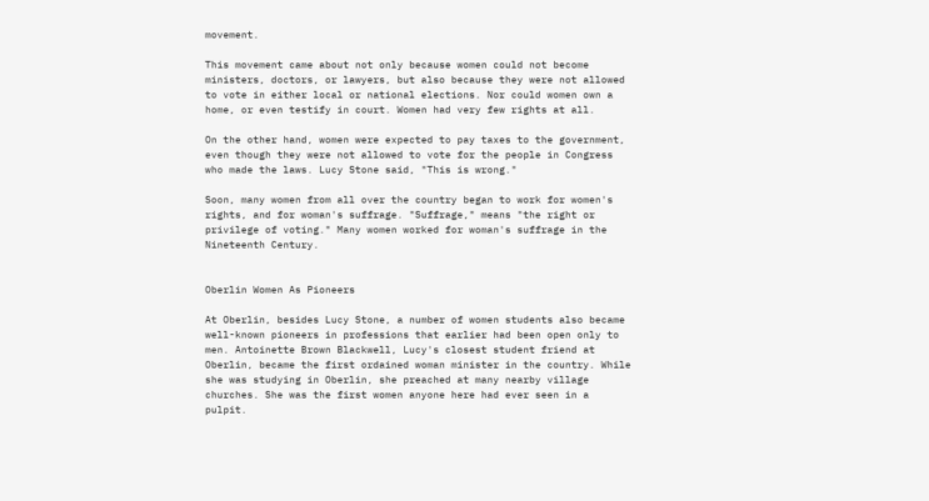movement.

This movement came about not only because women could not become ministers, doctors, or lawyers, but also because they were not allowed to vote in either local or national elections. Nor could women own a home, or even testify in court. Women had very few rights at all.

On the other hand, women were expected to pay taxes to the government, even though they were not allowed to vote for the people in Congress who made the laws. Lucy Stone said, "This is wrong."

Soon, many women from all over the country began to work for women's rights, and for woman's suffrage. "Suffrage," means "the right or privilege of voting." Many women worked for woman's suffrage in the Nineteenth Century.


Oberlin Women As Pioneers

At Oberlin, besides Lucy Stone, a number of women students also became well-known pioneers in professions that earlier had been open only to men. Antoinette Brown Blackwell, Lucy's closest student friend at Oberlin, became the first ordained woman minister in the country. While she was studying in Oberlin, she preached at many nearby village churches. She was the first women anyone here had ever seen in a pulpit.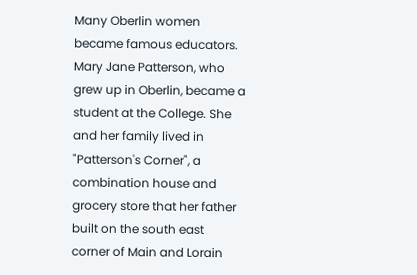Many Oberlin women became famous educators. Mary Jane Patterson, who grew up in Oberlin, became a student at the College. She and her family lived in "Patterson's Corner", a combination house and grocery store that her father built on the south east corner of Main and Lorain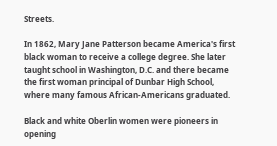Streets.

In 1862, Mary Jane Patterson became America's first black woman to receive a college degree. She later taught school in Washington, D.C. and there became the first woman principal of Dunbar High School, where many famous African-Americans graduated.

Black and white Oberlin women were pioneers in opening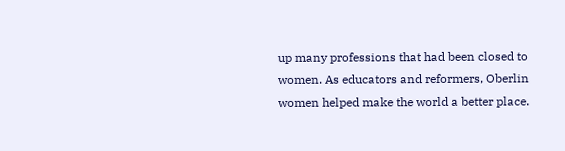up many professions that had been closed to women. As educators and reformers, Oberlin women helped make the world a better place.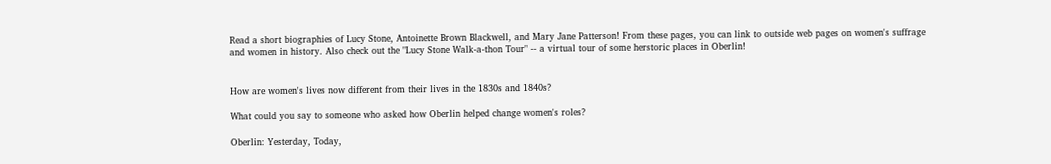Read a short biographies of Lucy Stone, Antoinette Brown Blackwell, and Mary Jane Patterson! From these pages, you can link to outside web pages on women's suffrage and women in history. Also check out the "Lucy Stone Walk-a-thon Tour" -- a virtual tour of some herstoric places in Oberlin!


How are women's lives now different from their lives in the 1830s and 1840s?

What could you say to someone who asked how Oberlin helped change women's roles?

Oberlin: Yesterday, Today,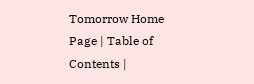Tomorrow Home Page | Table of Contents |